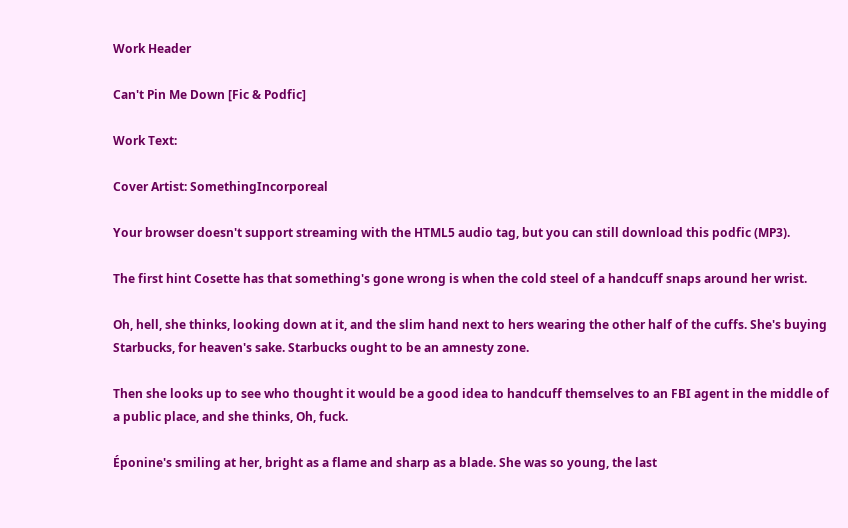Work Header

Can't Pin Me Down [Fic & Podfic]

Work Text:

Cover Artist: SomethingIncorporeal

Your browser doesn't support streaming with the HTML5 audio tag, but you can still download this podfic (MP3).

The first hint Cosette has that something's gone wrong is when the cold steel of a handcuff snaps around her wrist.

Oh, hell, she thinks, looking down at it, and the slim hand next to hers wearing the other half of the cuffs. She's buying Starbucks, for heaven's sake. Starbucks ought to be an amnesty zone.

Then she looks up to see who thought it would be a good idea to handcuff themselves to an FBI agent in the middle of a public place, and she thinks, Oh, fuck.

Éponine's smiling at her, bright as a flame and sharp as a blade. She was so young, the last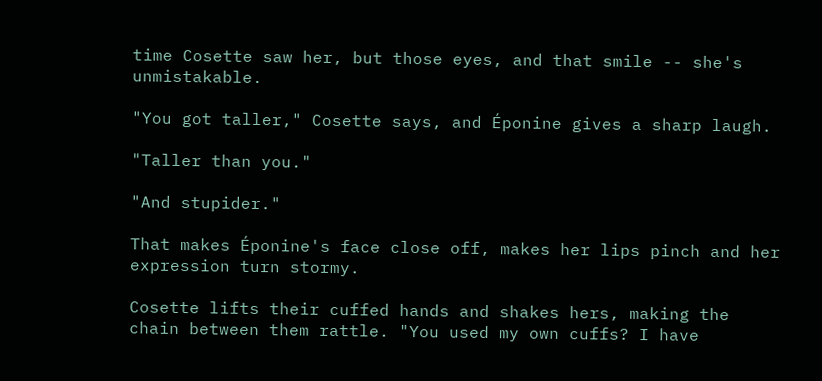time Cosette saw her, but those eyes, and that smile -- she's unmistakable.

"You got taller," Cosette says, and Éponine gives a sharp laugh.

"Taller than you."

"And stupider."

That makes Éponine's face close off, makes her lips pinch and her expression turn stormy.

Cosette lifts their cuffed hands and shakes hers, making the chain between them rattle. "You used my own cuffs? I have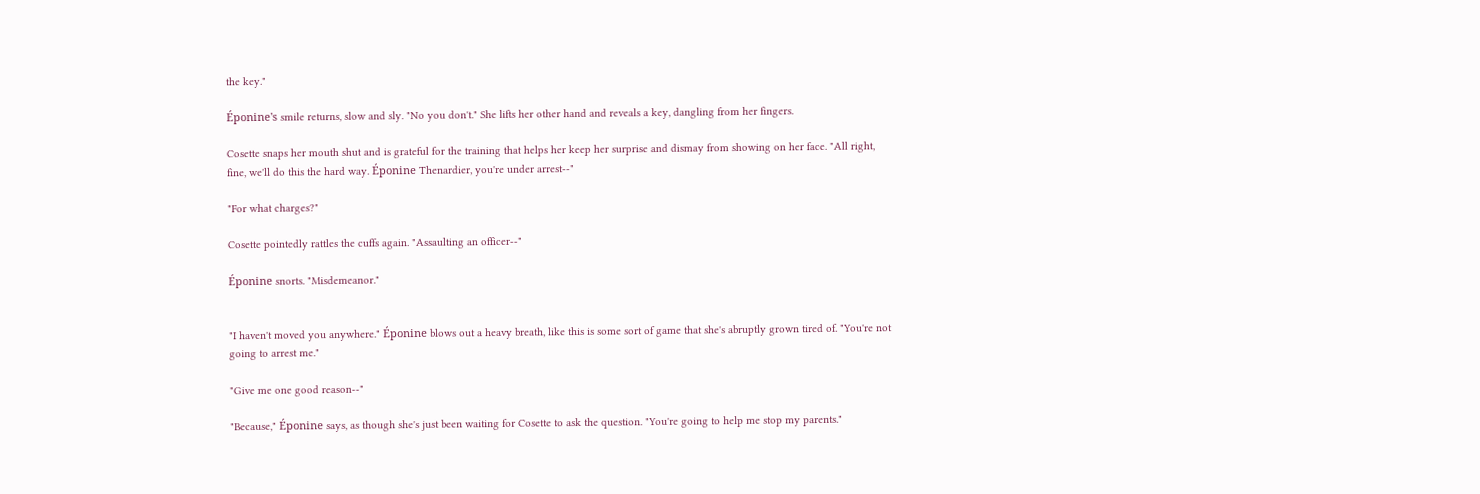the key."

Éponine's smile returns, slow and sly. "No you don't." She lifts her other hand and reveals a key, dangling from her fingers.

Cosette snaps her mouth shut and is grateful for the training that helps her keep her surprise and dismay from showing on her face. "All right, fine, we'll do this the hard way. Éponine Thenardier, you're under arrest--"

"For what charges?"

Cosette pointedly rattles the cuffs again. "Assaulting an officer--"

Éponine snorts. "Misdemeanor."


"I haven't moved you anywhere." Éponine blows out a heavy breath, like this is some sort of game that she's abruptly grown tired of. "You're not going to arrest me."

"Give me one good reason--"

"Because," Éponine says, as though she's just been waiting for Cosette to ask the question. "You're going to help me stop my parents."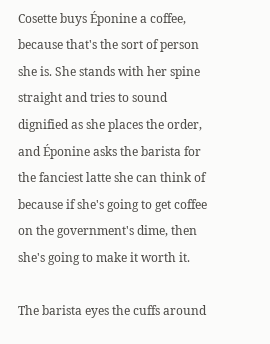Cosette buys Éponine a coffee, because that's the sort of person she is. She stands with her spine straight and tries to sound dignified as she places the order, and Éponine asks the barista for the fanciest latte she can think of because if she's going to get coffee on the government's dime, then she's going to make it worth it.

The barista eyes the cuffs around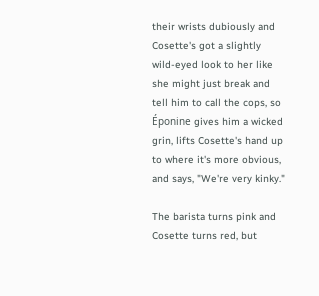their wrists dubiously and Cosette's got a slightly wild-eyed look to her like she might just break and tell him to call the cops, so Éponine gives him a wicked grin, lifts Cosette's hand up to where it's more obvious, and says, "We're very kinky."

The barista turns pink and Cosette turns red, but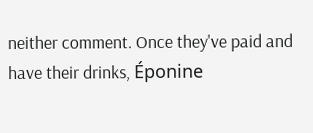neither comment. Once they've paid and have their drinks, Éponine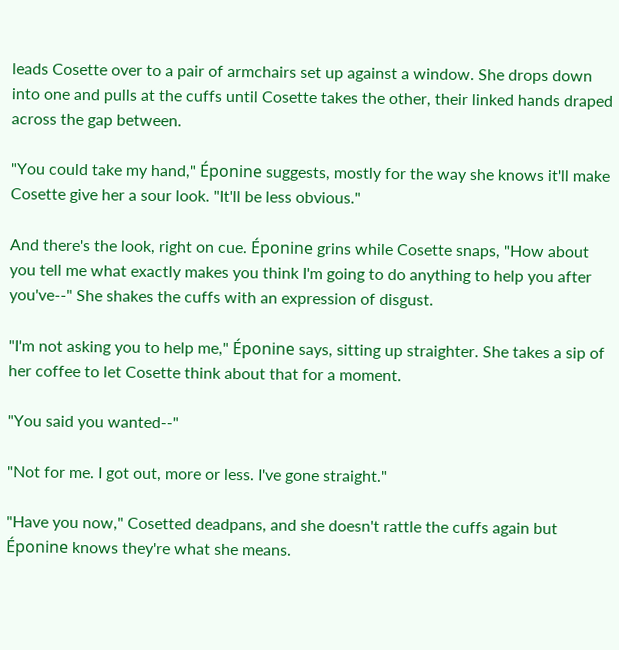leads Cosette over to a pair of armchairs set up against a window. She drops down into one and pulls at the cuffs until Cosette takes the other, their linked hands draped across the gap between.

"You could take my hand," Éponine suggests, mostly for the way she knows it'll make Cosette give her a sour look. "It'll be less obvious."

And there's the look, right on cue. Éponine grins while Cosette snaps, "How about you tell me what exactly makes you think I'm going to do anything to help you after you've--" She shakes the cuffs with an expression of disgust.

"I'm not asking you to help me," Éponine says, sitting up straighter. She takes a sip of her coffee to let Cosette think about that for a moment.

"You said you wanted--"

"Not for me. I got out, more or less. I've gone straight."

"Have you now," Cosetted deadpans, and she doesn't rattle the cuffs again but Éponine knows they're what she means.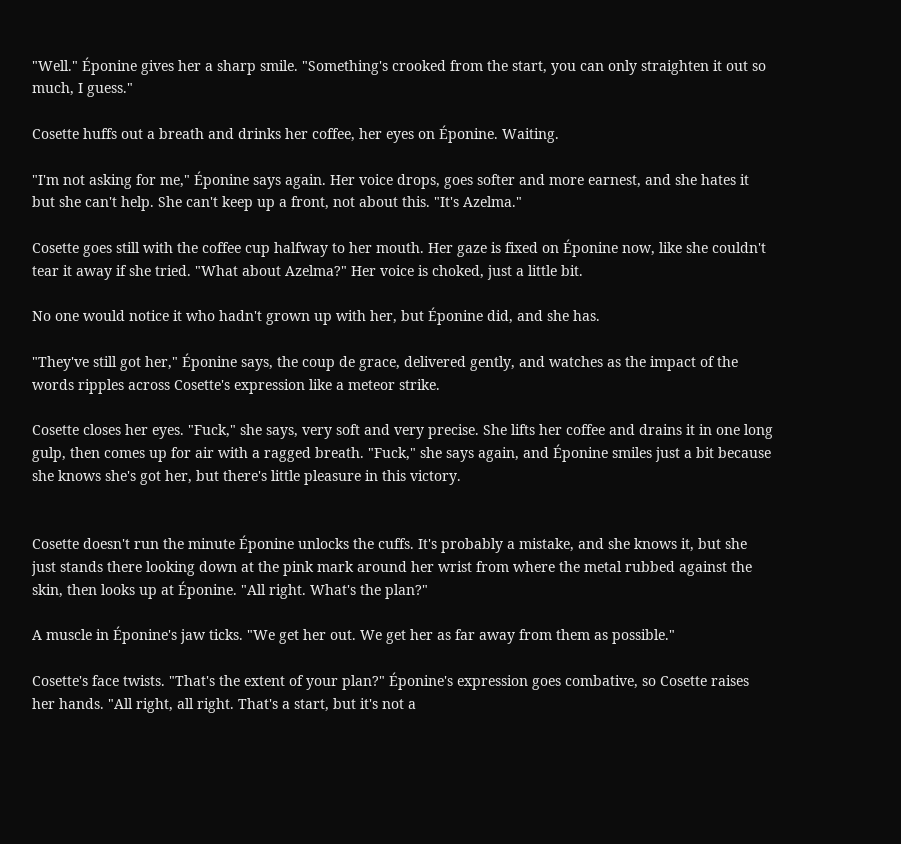"Well." Éponine gives her a sharp smile. "Something's crooked from the start, you can only straighten it out so much, I guess."

Cosette huffs out a breath and drinks her coffee, her eyes on Éponine. Waiting.

"I'm not asking for me," Éponine says again. Her voice drops, goes softer and more earnest, and she hates it but she can't help. She can't keep up a front, not about this. "It's Azelma."

Cosette goes still with the coffee cup halfway to her mouth. Her gaze is fixed on Éponine now, like she couldn't tear it away if she tried. "What about Azelma?" Her voice is choked, just a little bit.

No one would notice it who hadn't grown up with her, but Éponine did, and she has.

"They've still got her," Éponine says, the coup de grace, delivered gently, and watches as the impact of the words ripples across Cosette's expression like a meteor strike.

Cosette closes her eyes. "Fuck," she says, very soft and very precise. She lifts her coffee and drains it in one long gulp, then comes up for air with a ragged breath. "Fuck," she says again, and Éponine smiles just a bit because she knows she's got her, but there's little pleasure in this victory.


Cosette doesn't run the minute Éponine unlocks the cuffs. It's probably a mistake, and she knows it, but she just stands there looking down at the pink mark around her wrist from where the metal rubbed against the skin, then looks up at Éponine. "All right. What's the plan?"

A muscle in Éponine's jaw ticks. "We get her out. We get her as far away from them as possible."

Cosette's face twists. "That's the extent of your plan?" Éponine's expression goes combative, so Cosette raises her hands. "All right, all right. That's a start, but it's not a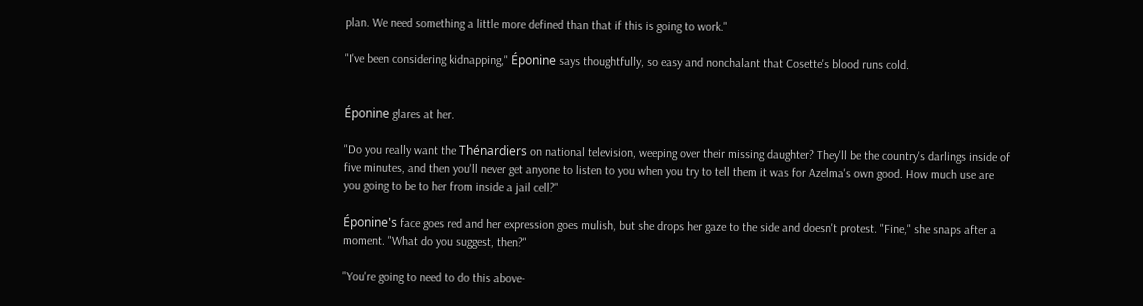plan. We need something a little more defined than that if this is going to work."

"I've been considering kidnapping," Éponine says thoughtfully, so easy and nonchalant that Cosette's blood runs cold.


Éponine glares at her.

"Do you really want the Thénardiers on national television, weeping over their missing daughter? They'll be the country's darlings inside of five minutes, and then you'll never get anyone to listen to you when you try to tell them it was for Azelma's own good. How much use are you going to be to her from inside a jail cell?"

Éponine's face goes red and her expression goes mulish, but she drops her gaze to the side and doesn't protest. "Fine," she snaps after a moment. "What do you suggest, then?"

"You're going to need to do this above-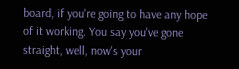board, if you're going to have any hope of it working. You say you've gone straight, well, now's your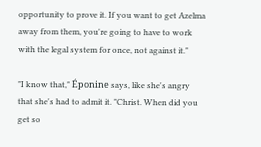opportunity to prove it. If you want to get Azelma away from them, you're going to have to work with the legal system for once, not against it."

"I know that," Éponine says, like she's angry that she's had to admit it. "Christ. When did you get so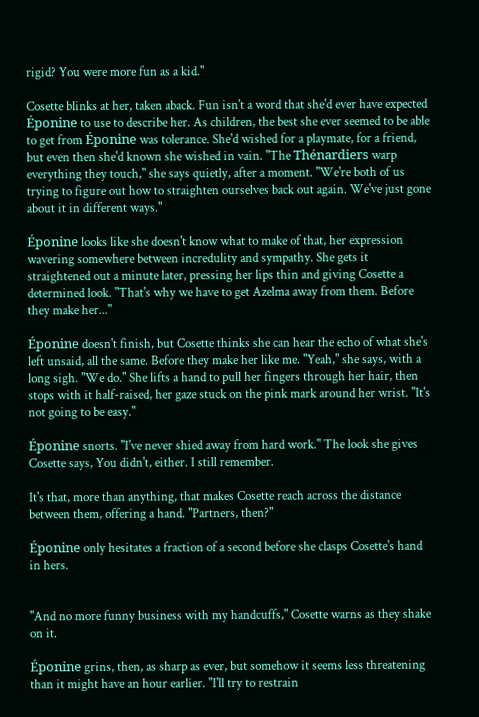rigid? You were more fun as a kid."

Cosette blinks at her, taken aback. Fun isn't a word that she'd ever have expected Éponine to use to describe her. As children, the best she ever seemed to be able to get from Éponine was tolerance. She'd wished for a playmate, for a friend, but even then she'd known she wished in vain. "The Thénardiers warp everything they touch," she says quietly, after a moment. "We're both of us trying to figure out how to straighten ourselves back out again. We've just gone about it in different ways."

Éponine looks like she doesn't know what to make of that, her expression wavering somewhere between incredulity and sympathy. She gets it straightened out a minute later, pressing her lips thin and giving Cosette a determined look. "That's why we have to get Azelma away from them. Before they make her..."

Éponine doesn't finish, but Cosette thinks she can hear the echo of what she's left unsaid, all the same. Before they make her like me. "Yeah," she says, with a long sigh. "We do." She lifts a hand to pull her fingers through her hair, then stops with it half-raised, her gaze stuck on the pink mark around her wrist. "It's not going to be easy."

Éponine snorts. "I've never shied away from hard work." The look she gives Cosette says, You didn't, either. I still remember.

It's that, more than anything, that makes Cosette reach across the distance between them, offering a hand. "Partners, then?"

Éponine only hesitates a fraction of a second before she clasps Cosette's hand in hers.


"And no more funny business with my handcuffs," Cosette warns as they shake on it.

Éponine grins, then, as sharp as ever, but somehow it seems less threatening than it might have an hour earlier. "I'll try to restrain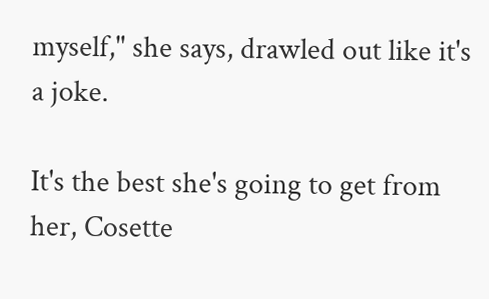myself," she says, drawled out like it's a joke.

It's the best she's going to get from her, Cosette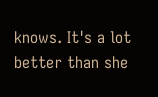knows. It's a lot better than she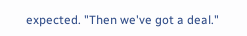expected. "Then we've got a deal."